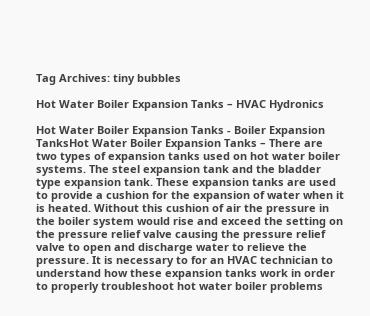Tag Archives: tiny bubbles

Hot Water Boiler Expansion Tanks – HVAC Hydronics

Hot Water Boiler Expansion Tanks - Boiler Expansion TanksHot Water Boiler Expansion Tanks – There are two types of expansion tanks used on hot water boiler systems. The steel expansion tank and the bladder type expansion tank. These expansion tanks are used to provide a cushion for the expansion of water when it is heated. Without this cushion of air the pressure in the boiler system would rise and exceed the setting on the pressure relief valve causing the pressure relief valve to open and discharge water to relieve the pressure. It is necessary to for an HVAC technician to understand how these expansion tanks work in order to properly troubleshoot hot water boiler problems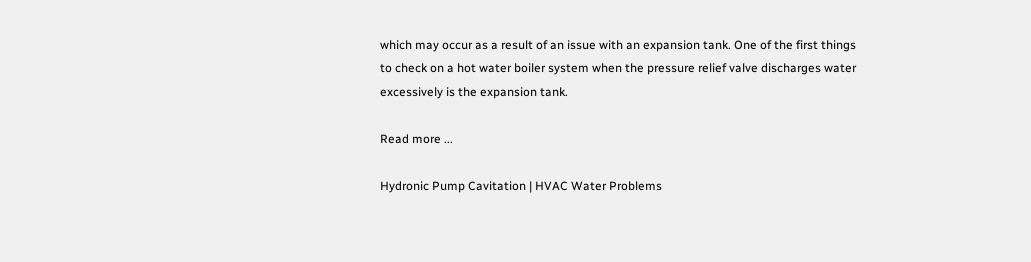which may occur as a result of an issue with an expansion tank. One of the first things to check on a hot water boiler system when the pressure relief valve discharges water excessively is the expansion tank.

Read more ...

Hydronic Pump Cavitation | HVAC Water Problems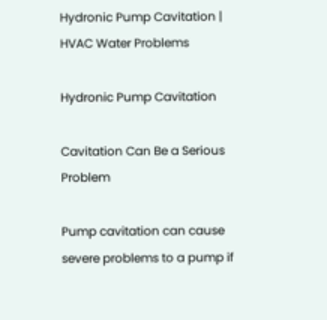Hydronic Pump Cavitation | HVAC Water Problems

Hydronic Pump Cavitation

Cavitation Can Be a Serious Problem

Pump cavitation can cause severe problems to a pump if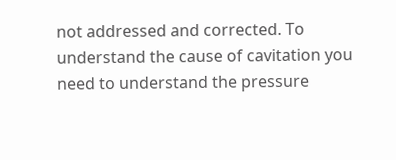not addressed and corrected. To understand the cause of cavitation you need to understand the pressure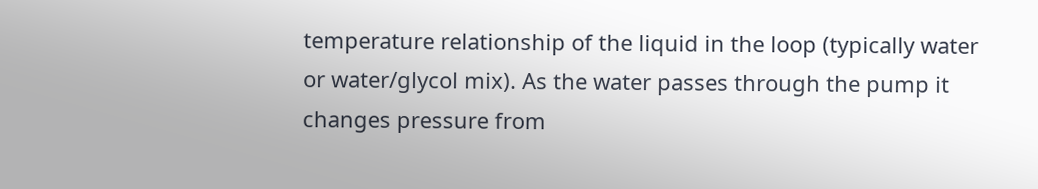temperature relationship of the liquid in the loop (typically water or water/glycol mix). As the water passes through the pump it changes pressure from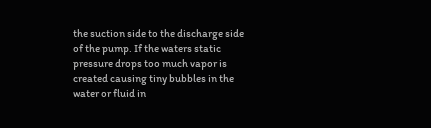the suction side to the discharge side of the pump. If the waters static pressure drops too much vapor is created causing tiny bubbles in the water or fluid in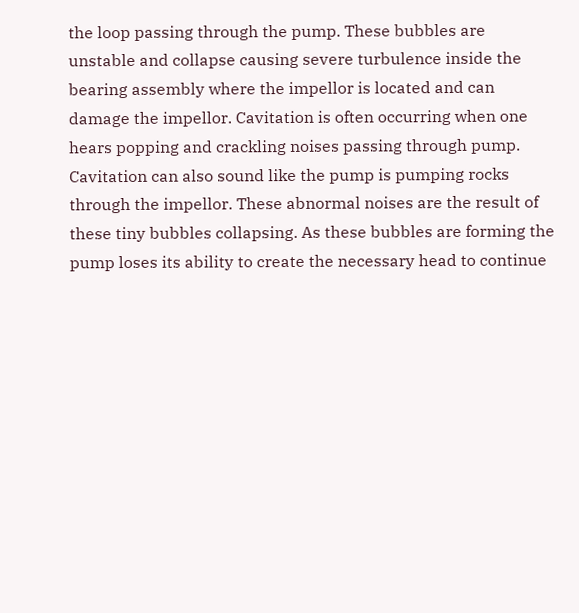the loop passing through the pump. These bubbles are unstable and collapse causing severe turbulence inside the bearing assembly where the impellor is located and can damage the impellor. Cavitation is often occurring when one hears popping and crackling noises passing through pump. Cavitation can also sound like the pump is pumping rocks through the impellor. These abnormal noises are the result of these tiny bubbles collapsing. As these bubbles are forming the pump loses its ability to create the necessary head to continue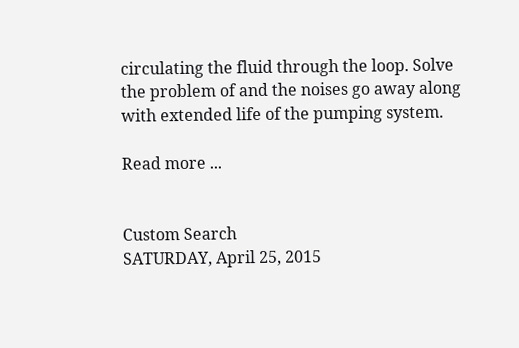circulating the fluid through the loop. Solve the problem of and the noises go away along with extended life of the pumping system.

Read more ...


Custom Search
SATURDAY, April 25, 2015